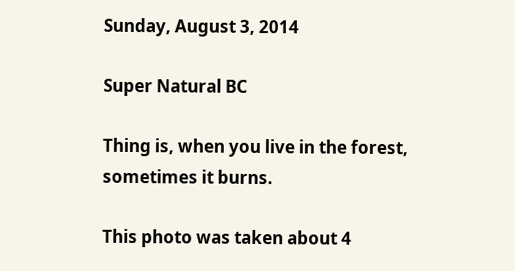Sunday, August 3, 2014

Super Natural BC

Thing is, when you live in the forest, sometimes it burns.

This photo was taken about 4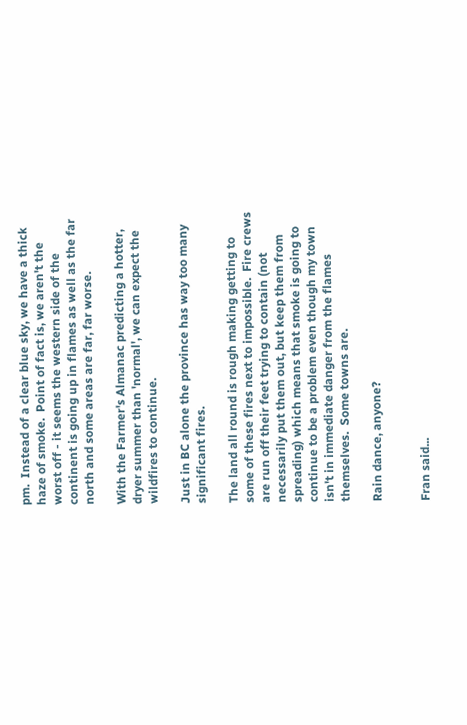pm.  Instead of a clear blue sky, we have a thick haze of smoke.  Point of fact is, we aren't the worst off - it seems the western side of the continent is going up in flames as well as the far north and some areas are far, far worse.

With the Farmer's Almanac predicting a hotter, dryer summer than 'normal', we can expect the wildfires to continue.

Just in BC alone the province has way too many significant fires.

The land all round is rough making getting to some of these fires next to impossible.  Fire crews are run off their feet trying to contain (not necessarily put them out, but keep them from spreading) which means that smoke is going to continue to be a problem even though my town isn't in immediate danger from the flames themselves.  Some towns are.

Rain dance, anyone?


Fran said...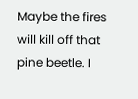Maybe the fires will kill off that pine beetle. I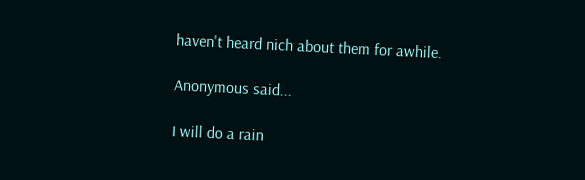haven't heard nich about them for awhile.

Anonymous said...

I will do a rain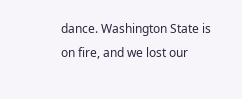dance. Washington State is on fire, and we lost our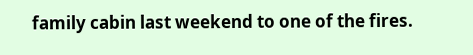family cabin last weekend to one of the fires.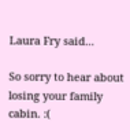Laura Fry said...

So sorry to hear about losing your family cabin. :(